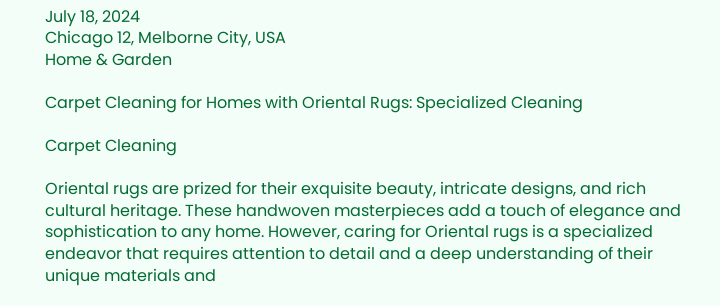July 18, 2024
Chicago 12, Melborne City, USA
Home & Garden

Carpet Cleaning for Homes with Oriental Rugs: Specialized Cleaning

Carpet Cleaning

Oriental rugs are prized for their exquisite beauty, intricate designs, and rich cultural heritage. These handwoven masterpieces add a touch of elegance and sophistication to any home. However, caring for Oriental rugs is a specialized endeavor that requires attention to detail and a deep understanding of their unique materials and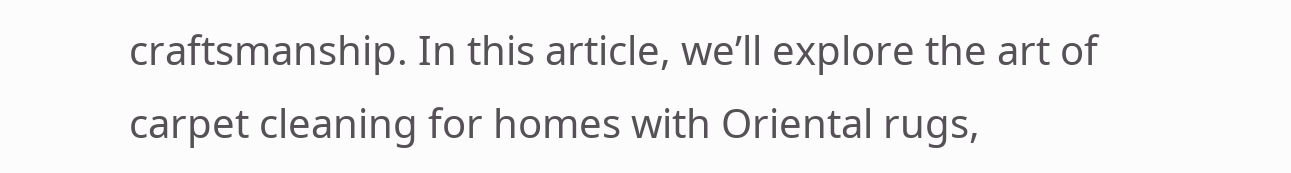craftsmanship. In this article, we’ll explore the art of carpet cleaning for homes with Oriental rugs,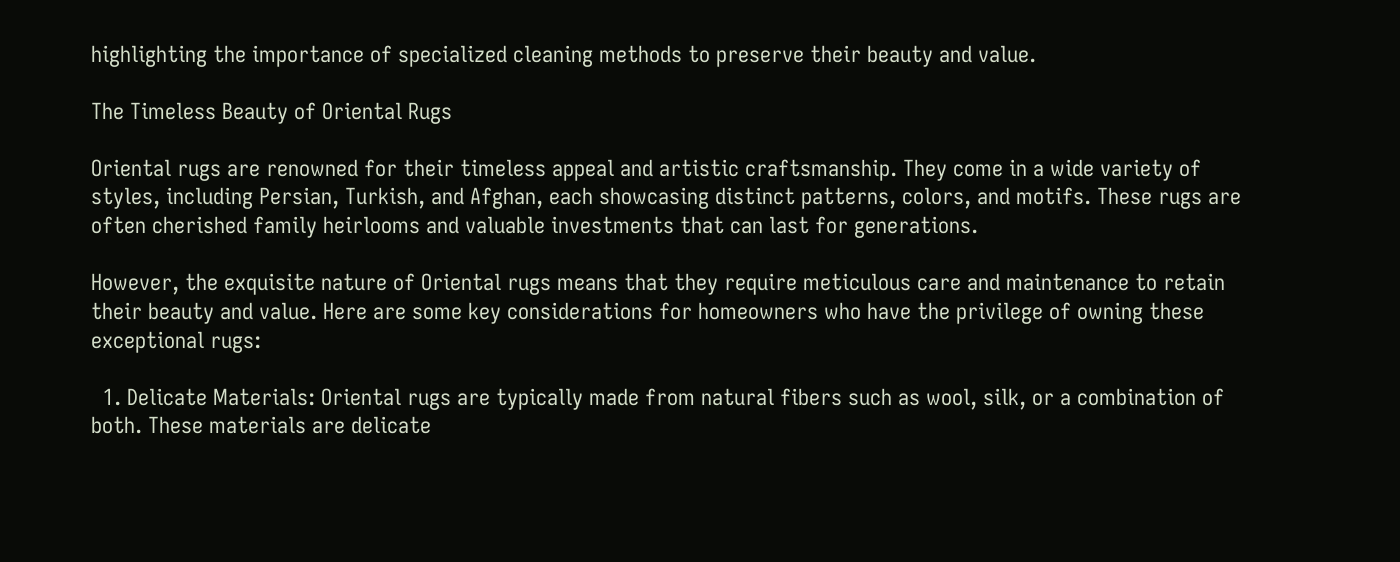highlighting the importance of specialized cleaning methods to preserve their beauty and value.

The Timeless Beauty of Oriental Rugs

Oriental rugs are renowned for their timeless appeal and artistic craftsmanship. They come in a wide variety of styles, including Persian, Turkish, and Afghan, each showcasing distinct patterns, colors, and motifs. These rugs are often cherished family heirlooms and valuable investments that can last for generations.

However, the exquisite nature of Oriental rugs means that they require meticulous care and maintenance to retain their beauty and value. Here are some key considerations for homeowners who have the privilege of owning these exceptional rugs:

  1. Delicate Materials: Oriental rugs are typically made from natural fibers such as wool, silk, or a combination of both. These materials are delicate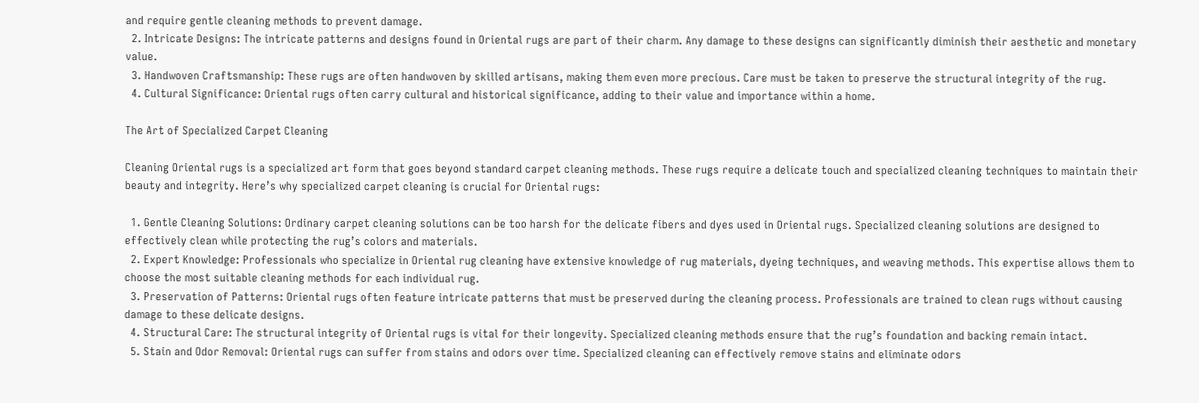and require gentle cleaning methods to prevent damage.
  2. Intricate Designs: The intricate patterns and designs found in Oriental rugs are part of their charm. Any damage to these designs can significantly diminish their aesthetic and monetary value.
  3. Handwoven Craftsmanship: These rugs are often handwoven by skilled artisans, making them even more precious. Care must be taken to preserve the structural integrity of the rug.
  4. Cultural Significance: Oriental rugs often carry cultural and historical significance, adding to their value and importance within a home.

The Art of Specialized Carpet Cleaning

Cleaning Oriental rugs is a specialized art form that goes beyond standard carpet cleaning methods. These rugs require a delicate touch and specialized cleaning techniques to maintain their beauty and integrity. Here’s why specialized carpet cleaning is crucial for Oriental rugs:

  1. Gentle Cleaning Solutions: Ordinary carpet cleaning solutions can be too harsh for the delicate fibers and dyes used in Oriental rugs. Specialized cleaning solutions are designed to effectively clean while protecting the rug’s colors and materials.
  2. Expert Knowledge: Professionals who specialize in Oriental rug cleaning have extensive knowledge of rug materials, dyeing techniques, and weaving methods. This expertise allows them to choose the most suitable cleaning methods for each individual rug.
  3. Preservation of Patterns: Oriental rugs often feature intricate patterns that must be preserved during the cleaning process. Professionals are trained to clean rugs without causing damage to these delicate designs.
  4. Structural Care: The structural integrity of Oriental rugs is vital for their longevity. Specialized cleaning methods ensure that the rug’s foundation and backing remain intact.
  5. Stain and Odor Removal: Oriental rugs can suffer from stains and odors over time. Specialized cleaning can effectively remove stains and eliminate odors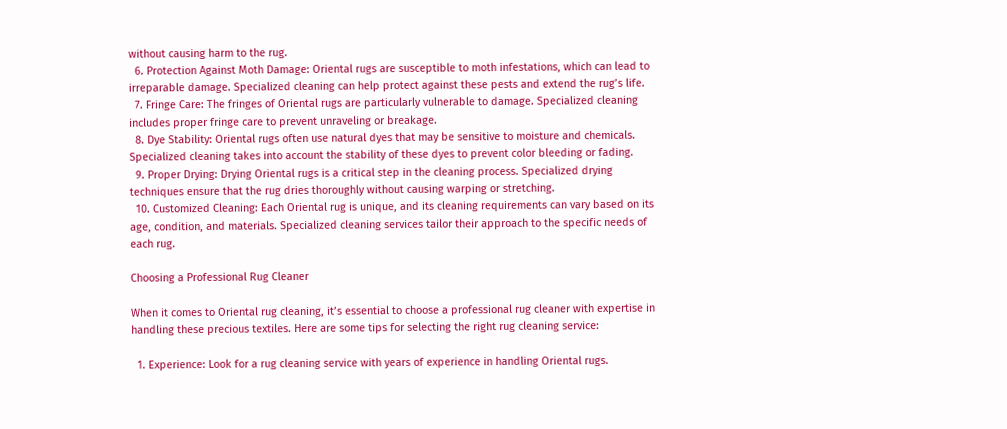without causing harm to the rug.
  6. Protection Against Moth Damage: Oriental rugs are susceptible to moth infestations, which can lead to irreparable damage. Specialized cleaning can help protect against these pests and extend the rug’s life.
  7. Fringe Care: The fringes of Oriental rugs are particularly vulnerable to damage. Specialized cleaning includes proper fringe care to prevent unraveling or breakage.
  8. Dye Stability: Oriental rugs often use natural dyes that may be sensitive to moisture and chemicals. Specialized cleaning takes into account the stability of these dyes to prevent color bleeding or fading.
  9. Proper Drying: Drying Oriental rugs is a critical step in the cleaning process. Specialized drying techniques ensure that the rug dries thoroughly without causing warping or stretching.
  10. Customized Cleaning: Each Oriental rug is unique, and its cleaning requirements can vary based on its age, condition, and materials. Specialized cleaning services tailor their approach to the specific needs of each rug.

Choosing a Professional Rug Cleaner

When it comes to Oriental rug cleaning, it’s essential to choose a professional rug cleaner with expertise in handling these precious textiles. Here are some tips for selecting the right rug cleaning service:

  1. Experience: Look for a rug cleaning service with years of experience in handling Oriental rugs.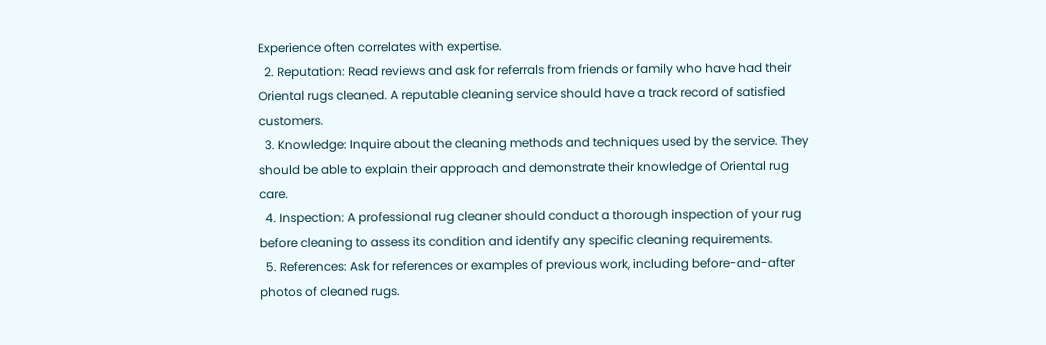Experience often correlates with expertise.
  2. Reputation: Read reviews and ask for referrals from friends or family who have had their Oriental rugs cleaned. A reputable cleaning service should have a track record of satisfied customers.
  3. Knowledge: Inquire about the cleaning methods and techniques used by the service. They should be able to explain their approach and demonstrate their knowledge of Oriental rug care.
  4. Inspection: A professional rug cleaner should conduct a thorough inspection of your rug before cleaning to assess its condition and identify any specific cleaning requirements.
  5. References: Ask for references or examples of previous work, including before-and-after photos of cleaned rugs.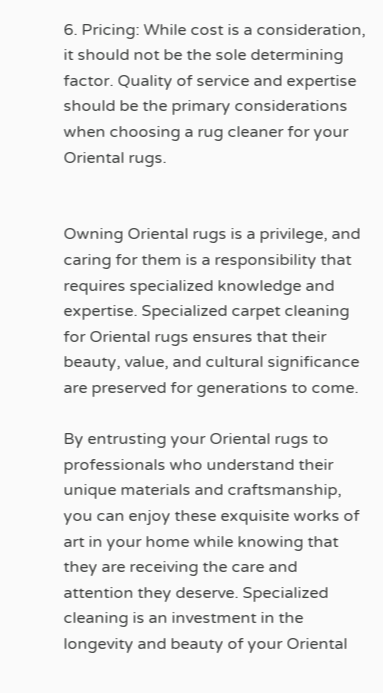6. Pricing: While cost is a consideration, it should not be the sole determining factor. Quality of service and expertise should be the primary considerations when choosing a rug cleaner for your Oriental rugs.


Owning Oriental rugs is a privilege, and caring for them is a responsibility that requires specialized knowledge and expertise. Specialized carpet cleaning for Oriental rugs ensures that their beauty, value, and cultural significance are preserved for generations to come.

By entrusting your Oriental rugs to professionals who understand their unique materials and craftsmanship, you can enjoy these exquisite works of art in your home while knowing that they are receiving the care and attention they deserve. Specialized cleaning is an investment in the longevity and beauty of your Oriental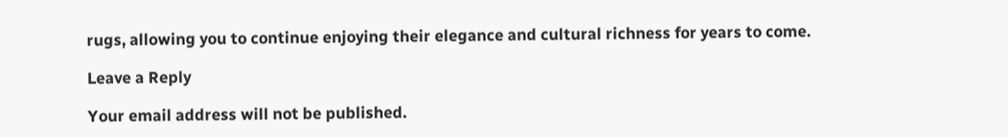rugs, allowing you to continue enjoying their elegance and cultural richness for years to come.

Leave a Reply

Your email address will not be published.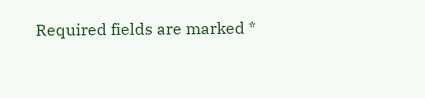Required fields are marked *